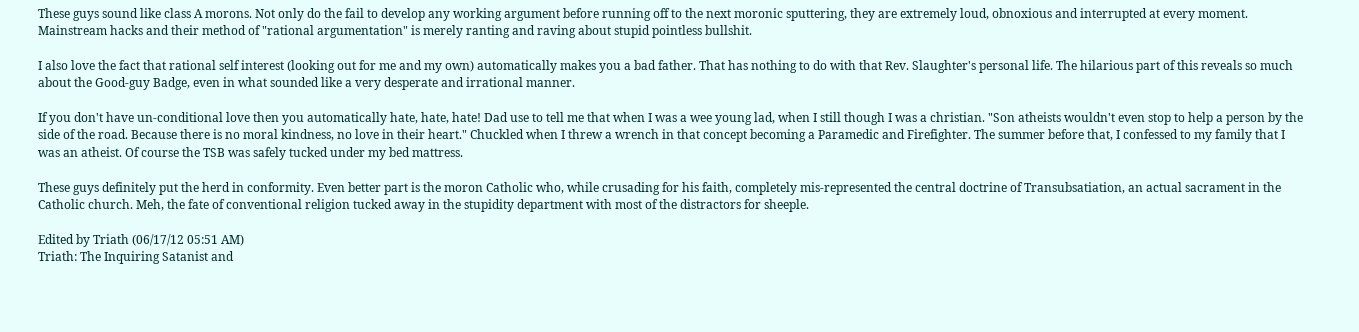These guys sound like class A morons. Not only do the fail to develop any working argument before running off to the next moronic sputtering, they are extremely loud, obnoxious and interrupted at every moment. Mainstream hacks and their method of "rational argumentation" is merely ranting and raving about stupid pointless bullshit.

I also love the fact that rational self interest (looking out for me and my own) automatically makes you a bad father. That has nothing to do with that Rev. Slaughter's personal life. The hilarious part of this reveals so much about the Good-guy Badge, even in what sounded like a very desperate and irrational manner.

If you don't have un-conditional love then you automatically hate, hate, hate! Dad use to tell me that when I was a wee young lad, when I still though I was a christian. "Son atheists wouldn't even stop to help a person by the side of the road. Because there is no moral kindness, no love in their heart." Chuckled when I threw a wrench in that concept becoming a Paramedic and Firefighter. The summer before that, I confessed to my family that I was an atheist. Of course the TSB was safely tucked under my bed mattress.

These guys definitely put the herd in conformity. Even better part is the moron Catholic who, while crusading for his faith, completely mis-represented the central doctrine of Transubsatiation, an actual sacrament in the Catholic church. Meh, the fate of conventional religion tucked away in the stupidity department with most of the distractors for sheeple.

Edited by Triath (06/17/12 05:51 AM)
Triath: The Inquiring Satanist and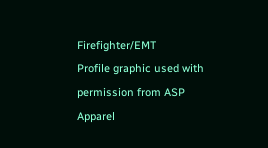Firefighter/EMT
Profile graphic used with permission from ASP Apparel